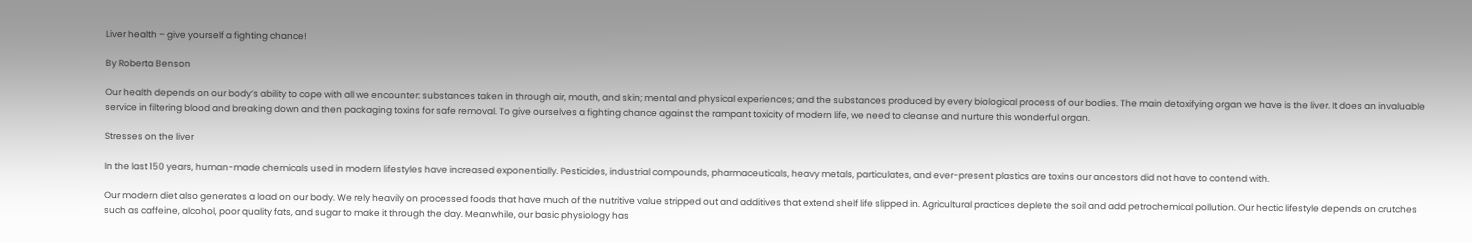Liver health – give yourself a fighting chance!

By Roberta Benson

Our health depends on our body’s ability to cope with all we encounter: substances taken in through air, mouth, and skin; mental and physical experiences; and the substances produced by every biological process of our bodies. The main detoxifying organ we have is the liver. It does an invaluable service in filtering blood and breaking down and then packaging toxins for safe removal. To give ourselves a fighting chance against the rampant toxicity of modern life, we need to cleanse and nurture this wonderful organ.

Stresses on the liver

In the last 150 years, human-made chemicals used in modern lifestyles have increased exponentially. Pesticides, industrial compounds, pharmaceuticals, heavy metals, particulates, and ever-present plastics are toxins our ancestors did not have to contend with.

Our modern diet also generates a load on our body. We rely heavily on processed foods that have much of the nutritive value stripped out and additives that extend shelf life slipped in. Agricultural practices deplete the soil and add petrochemical pollution. Our hectic lifestyle depends on crutches such as caffeine, alcohol, poor quality fats, and sugar to make it through the day. Meanwhile, our basic physiology has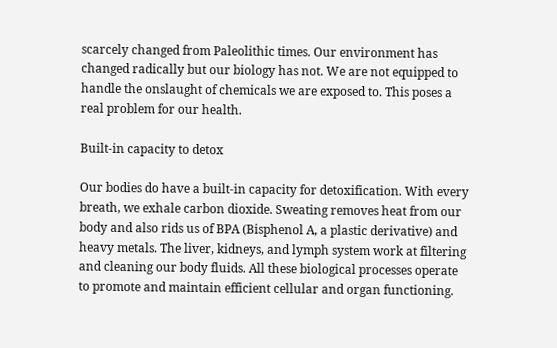scarcely changed from Paleolithic times. Our environment has changed radically but our biology has not. We are not equipped to handle the onslaught of chemicals we are exposed to. This poses a real problem for our health.

Built-in capacity to detox

Our bodies do have a built-in capacity for detoxification. With every breath, we exhale carbon dioxide. Sweating removes heat from our body and also rids us of BPA (Bisphenol A, a plastic derivative) and heavy metals. The liver, kidneys, and lymph system work at filtering and cleaning our body fluids. All these biological processes operate to promote and maintain efficient cellular and organ functioning.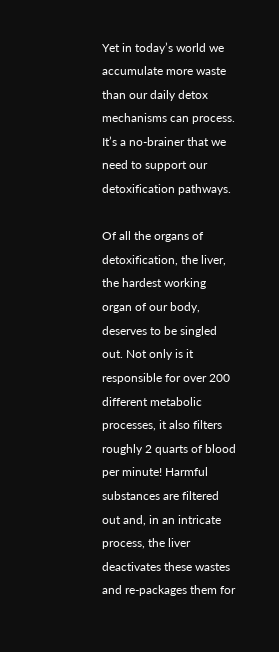Yet in today’s world we accumulate more waste than our daily detox mechanisms can process. It’s a no-brainer that we need to support our detoxification pathways.

Of all the organs of detoxification, the liver, the hardest working organ of our body,  deserves to be singled out. Not only is it responsible for over 200 different metabolic processes, it also filters roughly 2 quarts of blood per minute! Harmful substances are filtered out and, in an intricate process, the liver deactivates these wastes and re-packages them for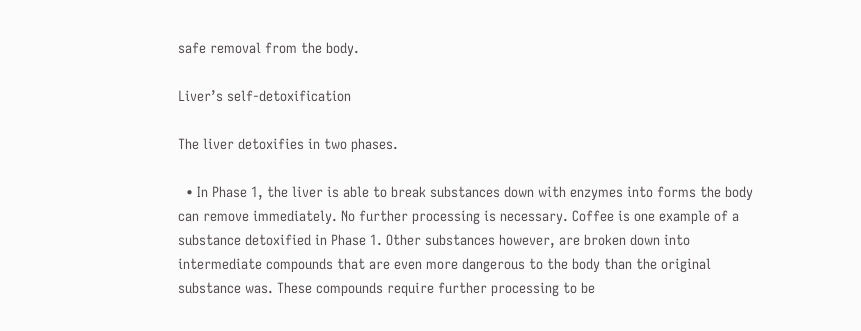safe removal from the body.

Liver’s self-detoxification

The liver detoxifies in two phases.

  • In Phase 1, the liver is able to break substances down with enzymes into forms the body can remove immediately. No further processing is necessary. Coffee is one example of a substance detoxified in Phase 1. Other substances however, are broken down into intermediate compounds that are even more dangerous to the body than the original substance was. These compounds require further processing to be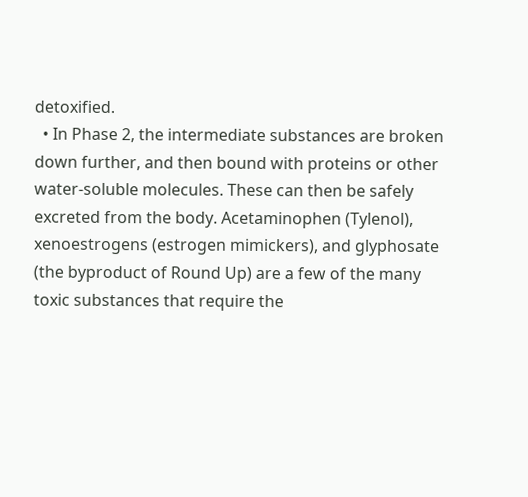detoxified.
  • In Phase 2, the intermediate substances are broken down further, and then bound with proteins or other water-soluble molecules. These can then be safely excreted from the body. Acetaminophen (Tylenol), xenoestrogens (estrogen mimickers), and glyphosate (the byproduct of Round Up) are a few of the many toxic substances that require the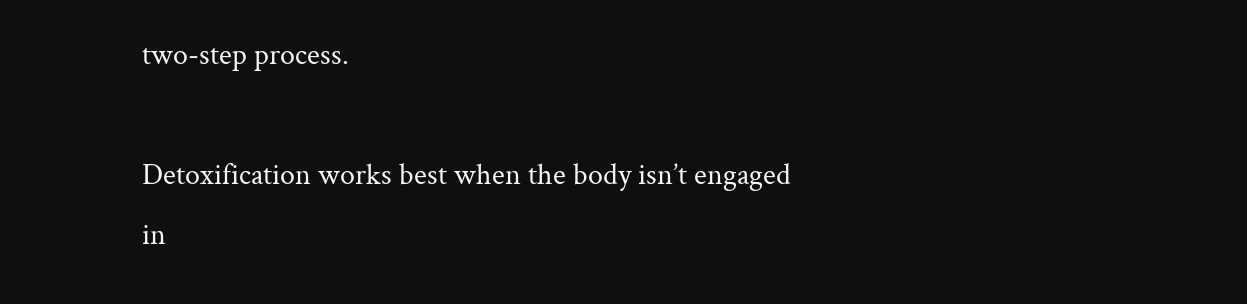two-step process.

Detoxification works best when the body isn’t engaged in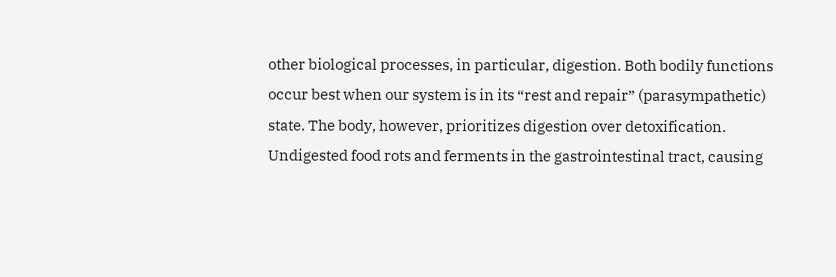other biological processes, in particular, digestion. Both bodily functions occur best when our system is in its “rest and repair” (parasympathetic) state. The body, however, prioritizes digestion over detoxification. Undigested food rots and ferments in the gastrointestinal tract, causing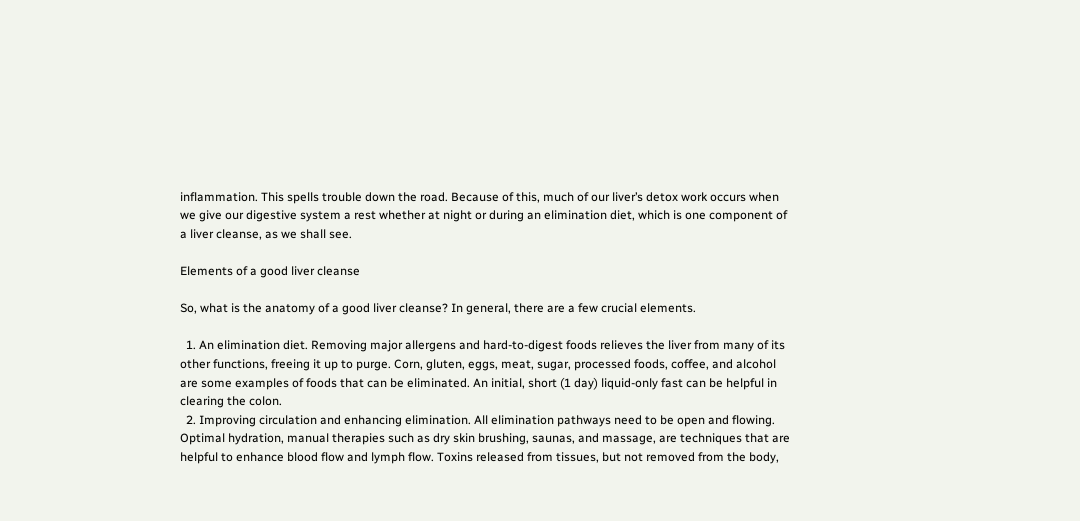inflammation. This spells trouble down the road. Because of this, much of our liver’s detox work occurs when we give our digestive system a rest whether at night or during an elimination diet, which is one component of a liver cleanse, as we shall see.

Elements of a good liver cleanse

So, what is the anatomy of a good liver cleanse? In general, there are a few crucial elements.

  1. An elimination diet. Removing major allergens and hard-to-digest foods relieves the liver from many of its other functions, freeing it up to purge. Corn, gluten, eggs, meat, sugar, processed foods, coffee, and alcohol are some examples of foods that can be eliminated. An initial, short (1 day) liquid-only fast can be helpful in clearing the colon.
  2. Improving circulation and enhancing elimination. All elimination pathways need to be open and flowing. Optimal hydration, manual therapies such as dry skin brushing, saunas, and massage, are techniques that are helpful to enhance blood flow and lymph flow. Toxins released from tissues, but not removed from the body,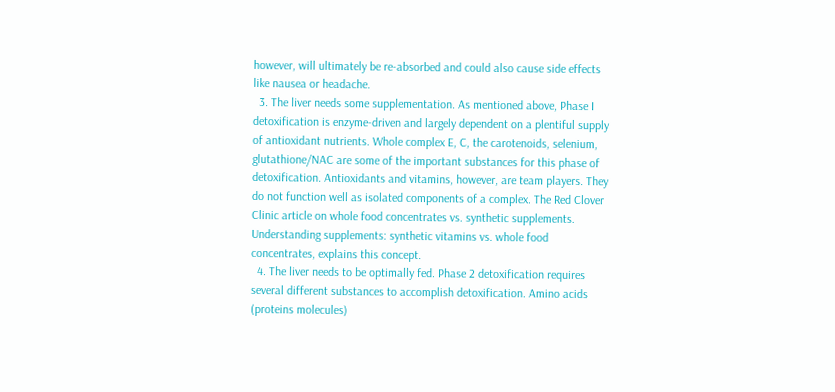however, will ultimately be re-absorbed and could also cause side effects like nausea or headache.
  3. The liver needs some supplementation. As mentioned above, Phase I detoxification is enzyme-driven and largely dependent on a plentiful supply of antioxidant nutrients. Whole complex E, C, the carotenoids, selenium, glutathione/NAC are some of the important substances for this phase of detoxification. Antioxidants and vitamins, however, are team players. They do not function well as isolated components of a complex. The Red Clover Clinic article on whole food concentrates vs. synthetic supplements. Understanding supplements: synthetic vitamins vs. whole food concentrates, explains this concept.
  4. The liver needs to be optimally fed. Phase 2 detoxification requires several different substances to accomplish detoxification. Amino acids (proteins molecules)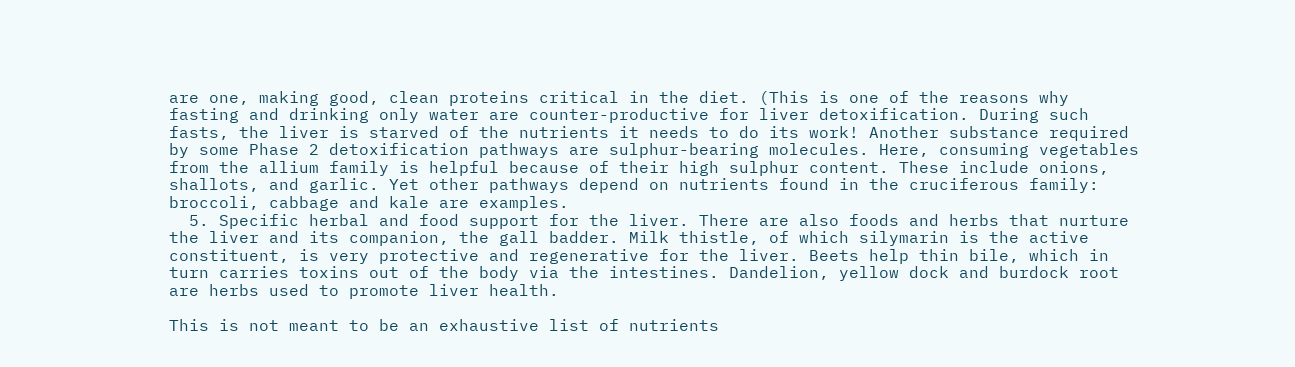are one, making good, clean proteins critical in the diet. (This is one of the reasons why fasting and drinking only water are counter-productive for liver detoxification. During such fasts, the liver is starved of the nutrients it needs to do its work! Another substance required by some Phase 2 detoxification pathways are sulphur-bearing molecules. Here, consuming vegetables from the allium family is helpful because of their high sulphur content. These include onions, shallots, and garlic. Yet other pathways depend on nutrients found in the cruciferous family: broccoli, cabbage and kale are examples.
  5. Specific herbal and food support for the liver. There are also foods and herbs that nurture the liver and its companion, the gall badder. Milk thistle, of which silymarin is the active constituent, is very protective and regenerative for the liver. Beets help thin bile, which in turn carries toxins out of the body via the intestines. Dandelion, yellow dock and burdock root are herbs used to promote liver health.

This is not meant to be an exhaustive list of nutrients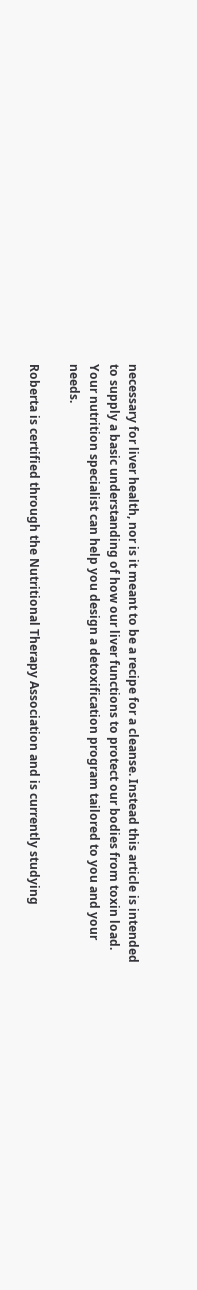necessary for liver health, nor is it meant to be a recipe for a cleanse. Instead this article is intended to supply a basic understanding of how our liver functions to protect our bodies from toxin load. Your nutrition specialist can help you design a detoxification program tailored to you and your needs.

Roberta is certified through the Nutritional Therapy Association and is currently studying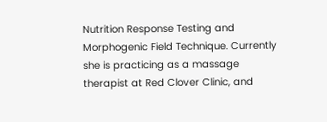Nutrition Response Testing and Morphogenic Field Technique. Currently she is practicing as a massage therapist at Red Clover Clinic, and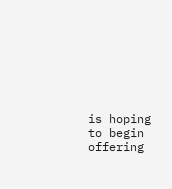is hoping to begin offering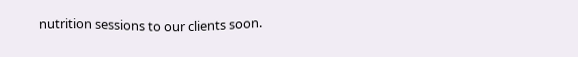nutrition sessions to our clients soon.